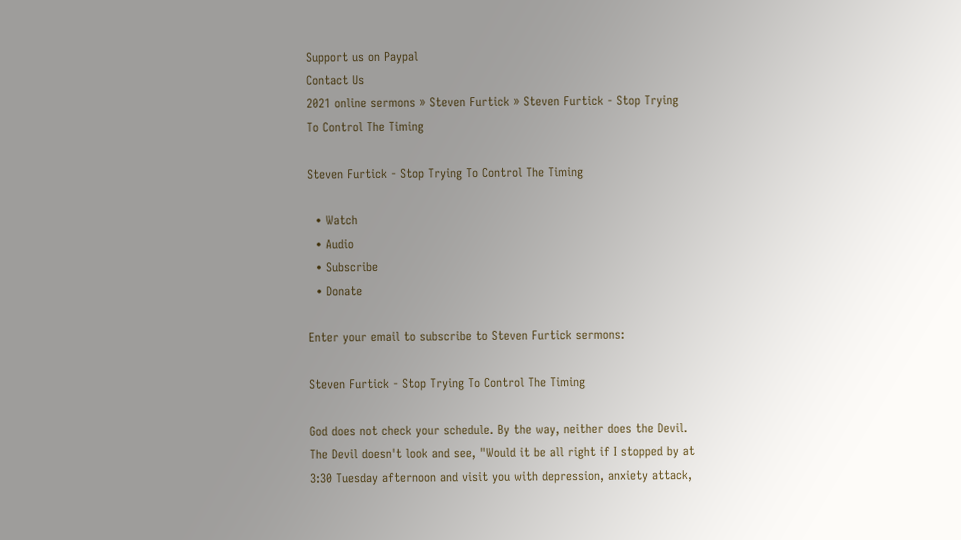Support us on Paypal
Contact Us
2021 online sermons » Steven Furtick » Steven Furtick - Stop Trying To Control The Timing

Steven Furtick - Stop Trying To Control The Timing

  • Watch
  • Audio
  • Subscribe
  • Donate

Enter your email to subscribe to Steven Furtick sermons:

Steven Furtick - Stop Trying To Control The Timing

God does not check your schedule. By the way, neither does the Devil. The Devil doesn't look and see, "Would it be all right if I stopped by at 3:30 Tuesday afternoon and visit you with depression, anxiety attack,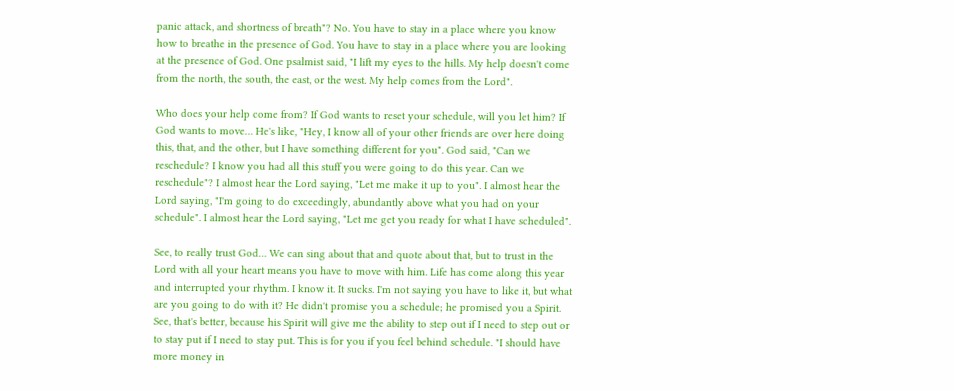panic attack, and shortness of breath"? No. You have to stay in a place where you know how to breathe in the presence of God. You have to stay in a place where you are looking at the presence of God. One psalmist said, "I lift my eyes to the hills. My help doesn't come from the north, the south, the east, or the west. My help comes from the Lord".

Who does your help come from? If God wants to reset your schedule, will you let him? If God wants to move… He's like, "Hey, I know all of your other friends are over here doing this, that, and the other, but I have something different for you". God said, "Can we reschedule? I know you had all this stuff you were going to do this year. Can we reschedule"? I almost hear the Lord saying, "Let me make it up to you". I almost hear the Lord saying, "I'm going to do exceedingly, abundantly above what you had on your schedule". I almost hear the Lord saying, "Let me get you ready for what I have scheduled".

See, to really trust God… We can sing about that and quote about that, but to trust in the Lord with all your heart means you have to move with him. Life has come along this year and interrupted your rhythm. I know it. It sucks. I'm not saying you have to like it, but what are you going to do with it? He didn't promise you a schedule; he promised you a Spirit. See, that's better, because his Spirit will give me the ability to step out if I need to step out or to stay put if I need to stay put. This is for you if you feel behind schedule. "I should have more money in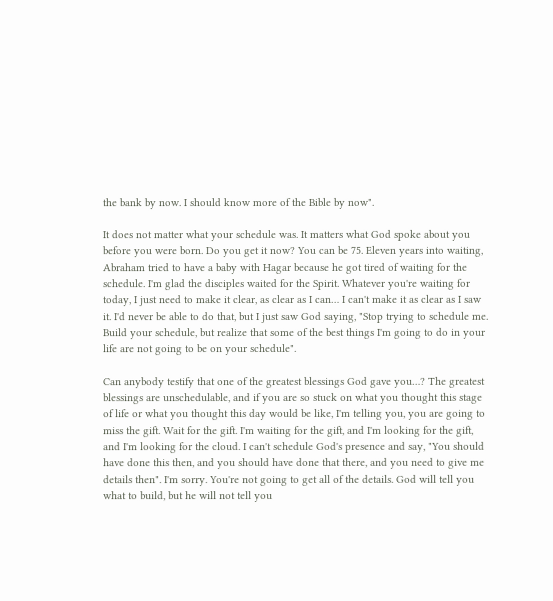the bank by now. I should know more of the Bible by now".

It does not matter what your schedule was. It matters what God spoke about you before you were born. Do you get it now? You can be 75. Eleven years into waiting, Abraham tried to have a baby with Hagar because he got tired of waiting for the schedule. I'm glad the disciples waited for the Spirit. Whatever you're waiting for today, I just need to make it clear, as clear as I can… I can't make it as clear as I saw it. I'd never be able to do that, but I just saw God saying, "Stop trying to schedule me. Build your schedule, but realize that some of the best things I'm going to do in your life are not going to be on your schedule".

Can anybody testify that one of the greatest blessings God gave you…? The greatest blessings are unschedulable, and if you are so stuck on what you thought this stage of life or what you thought this day would be like, I'm telling you, you are going to miss the gift. Wait for the gift. I'm waiting for the gift, and I'm looking for the gift, and I'm looking for the cloud. I can't schedule God's presence and say, "You should have done this then, and you should have done that there, and you need to give me details then". I'm sorry. You're not going to get all of the details. God will tell you what to build, but he will not tell you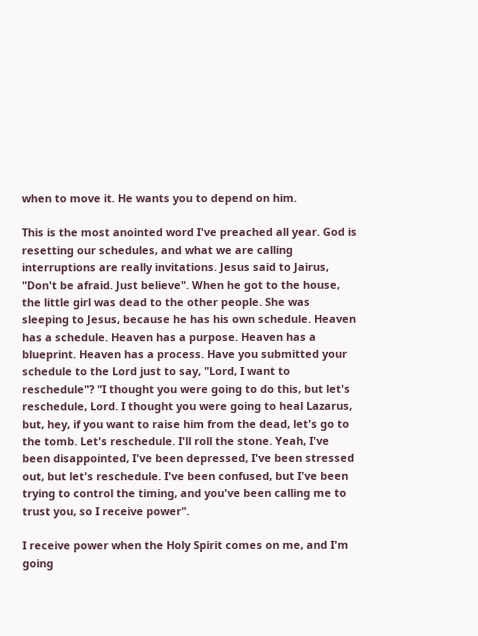when to move it. He wants you to depend on him.

This is the most anointed word I've preached all year. God is resetting our schedules, and what we are calling interruptions are really invitations. Jesus said to Jairus, "Don't be afraid. Just believe". When he got to the house, the little girl was dead to the other people. She was sleeping to Jesus, because he has his own schedule. Heaven has a schedule. Heaven has a purpose. Heaven has a blueprint. Heaven has a process. Have you submitted your schedule to the Lord just to say, "Lord, I want to reschedule"? "I thought you were going to do this, but let's reschedule, Lord. I thought you were going to heal Lazarus, but, hey, if you want to raise him from the dead, let's go to the tomb. Let's reschedule. I'll roll the stone. Yeah, I've been disappointed, I've been depressed, I've been stressed out, but let's reschedule. I've been confused, but I've been trying to control the timing, and you've been calling me to trust you, so I receive power".

I receive power when the Holy Spirit comes on me, and I'm going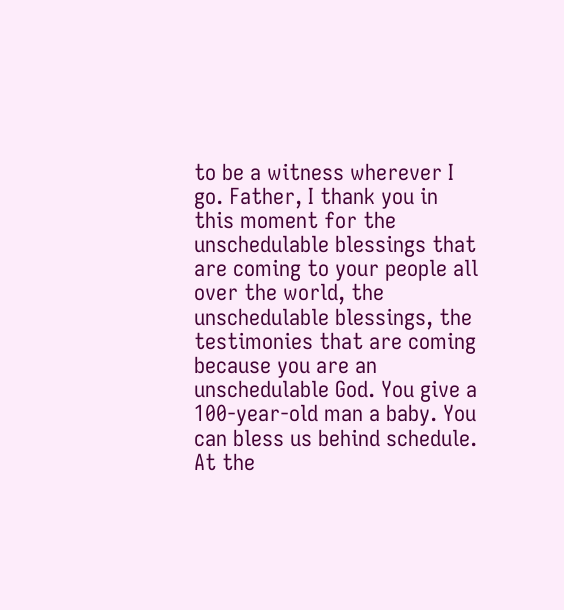to be a witness wherever I go. Father, I thank you in this moment for the unschedulable blessings that are coming to your people all over the world, the unschedulable blessings, the testimonies that are coming because you are an unschedulable God. You give a 100-year-old man a baby. You can bless us behind schedule. At the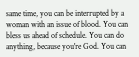same time, you can be interrupted by a woman with an issue of blood. You can bless us ahead of schedule. You can do anything, because you're God. You can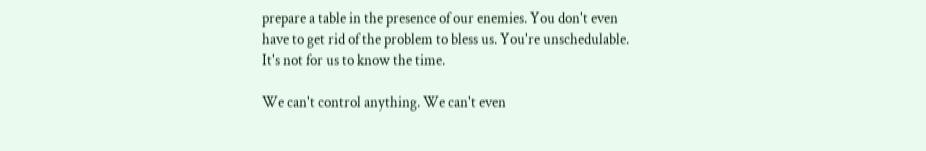prepare a table in the presence of our enemies. You don't even have to get rid of the problem to bless us. You're unschedulable. It's not for us to know the time.

We can't control anything. We can't even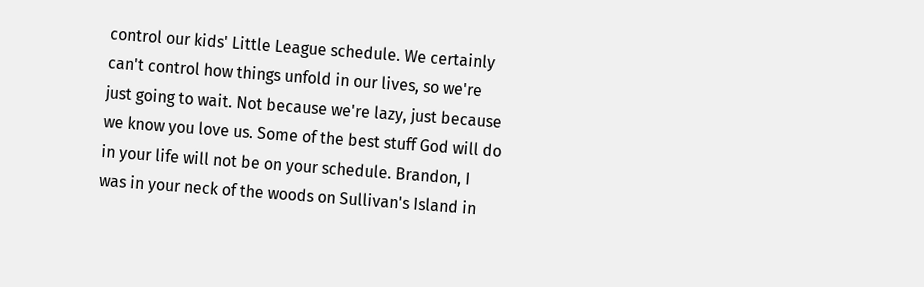control our kids' Little League schedule. We certainly can't control how things unfold in our lives, so we're just going to wait. Not because we're lazy, just because we know you love us. Some of the best stuff God will do in your life will not be on your schedule. Brandon, I was in your neck of the woods on Sullivan's Island in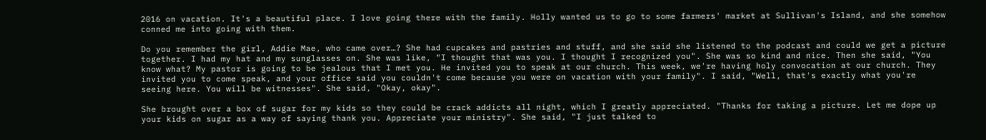2016 on vacation. It's a beautiful place. I love going there with the family. Holly wanted us to go to some farmers' market at Sullivan's Island, and she somehow conned me into going with them.

Do you remember the girl, Addie Mae, who came over…? She had cupcakes and pastries and stuff, and she said she listened to the podcast and could we get a picture together. I had my hat and my sunglasses on. She was like, "I thought that was you. I thought I recognized you". She was so kind and nice. Then she said, "You know what? My pastor is going to be jealous that I met you. He invited you to speak at our church. This week, we're having holy convocation at our church. They invited you to come speak, and your office said you couldn't come because you were on vacation with your family". I said, "Well, that's exactly what you're seeing here. You will be witnesses". She said, "Okay, okay".

She brought over a box of sugar for my kids so they could be crack addicts all night, which I greatly appreciated. "Thanks for taking a picture. Let me dope up your kids on sugar as a way of saying thank you. Appreciate your ministry". She said, "I just talked to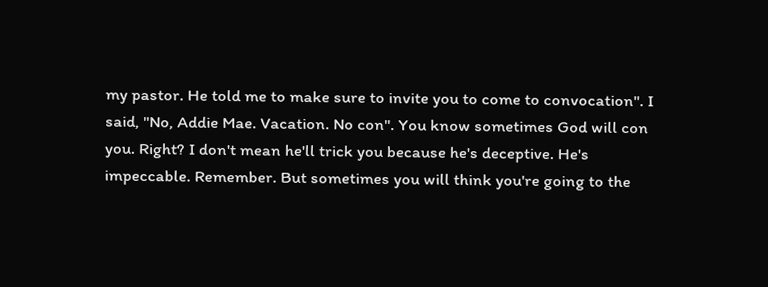my pastor. He told me to make sure to invite you to come to convocation". I said, "No, Addie Mae. Vacation. No con". You know sometimes God will con you. Right? I don't mean he'll trick you because he's deceptive. He's impeccable. Remember. But sometimes you will think you're going to the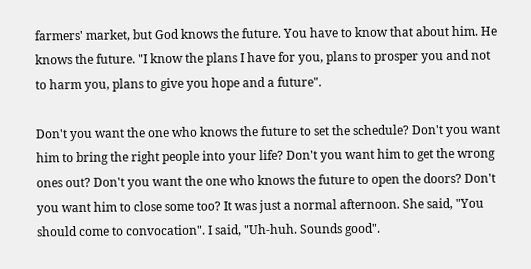farmers' market, but God knows the future. You have to know that about him. He knows the future. "I know the plans I have for you, plans to prosper you and not to harm you, plans to give you hope and a future".

Don't you want the one who knows the future to set the schedule? Don't you want him to bring the right people into your life? Don't you want him to get the wrong ones out? Don't you want the one who knows the future to open the doors? Don't you want him to close some too? It was just a normal afternoon. She said, "You should come to convocation". I said, "Uh-huh. Sounds good".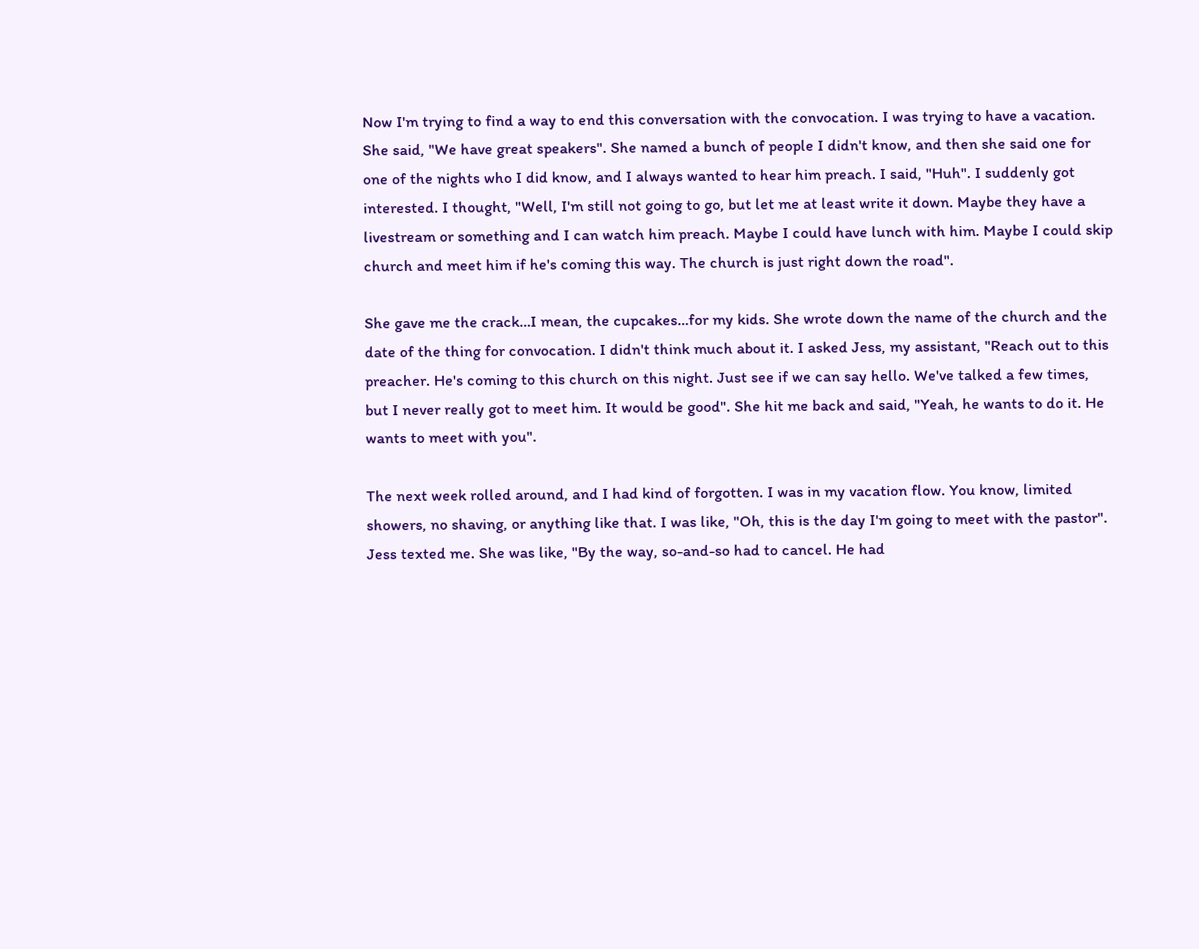Now I'm trying to find a way to end this conversation with the convocation. I was trying to have a vacation. She said, "We have great speakers". She named a bunch of people I didn't know, and then she said one for one of the nights who I did know, and I always wanted to hear him preach. I said, "Huh". I suddenly got interested. I thought, "Well, I'm still not going to go, but let me at least write it down. Maybe they have a livestream or something and I can watch him preach. Maybe I could have lunch with him. Maybe I could skip church and meet him if he's coming this way. The church is just right down the road".

She gave me the crack…I mean, the cupcakes…for my kids. She wrote down the name of the church and the date of the thing for convocation. I didn't think much about it. I asked Jess, my assistant, "Reach out to this preacher. He's coming to this church on this night. Just see if we can say hello. We've talked a few times, but I never really got to meet him. It would be good". She hit me back and said, "Yeah, he wants to do it. He wants to meet with you".

The next week rolled around, and I had kind of forgotten. I was in my vacation flow. You know, limited showers, no shaving, or anything like that. I was like, "Oh, this is the day I'm going to meet with the pastor". Jess texted me. She was like, "By the way, so-and-so had to cancel. He had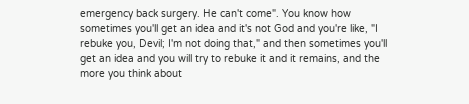emergency back surgery. He can't come". You know how sometimes you'll get an idea and it's not God and you're like, "I rebuke you, Devil; I'm not doing that," and then sometimes you'll get an idea and you will try to rebuke it and it remains, and the more you think about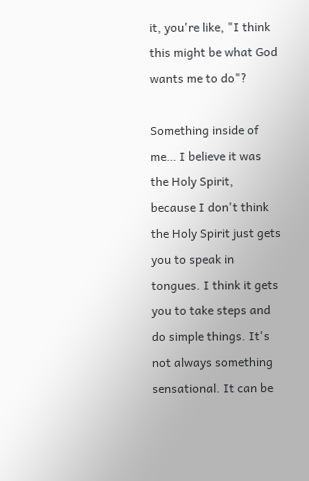it, you're like, "I think this might be what God wants me to do"?

Something inside of me… I believe it was the Holy Spirit, because I don't think the Holy Spirit just gets you to speak in tongues. I think it gets you to take steps and do simple things. It's not always something sensational. It can be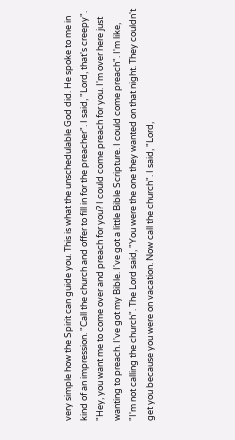very simple how the Spirit can guide you. This is what the unschedulable God did. He spoke to me in kind of an impression. "Call the church and offer to fill in for the preacher". I said, "Lord, that's creepy". "Hey, you want me to come over and preach for you? I could come preach for you. I'm over here just wanting to preach. I've got my Bible. I've got a little Bible Scripture. I could come preach". I'm like, "I'm not calling the church". The Lord said, "You were the one they wanted on that night. They couldn't get you because you were on vacation. Now call the church". I said, "Lord,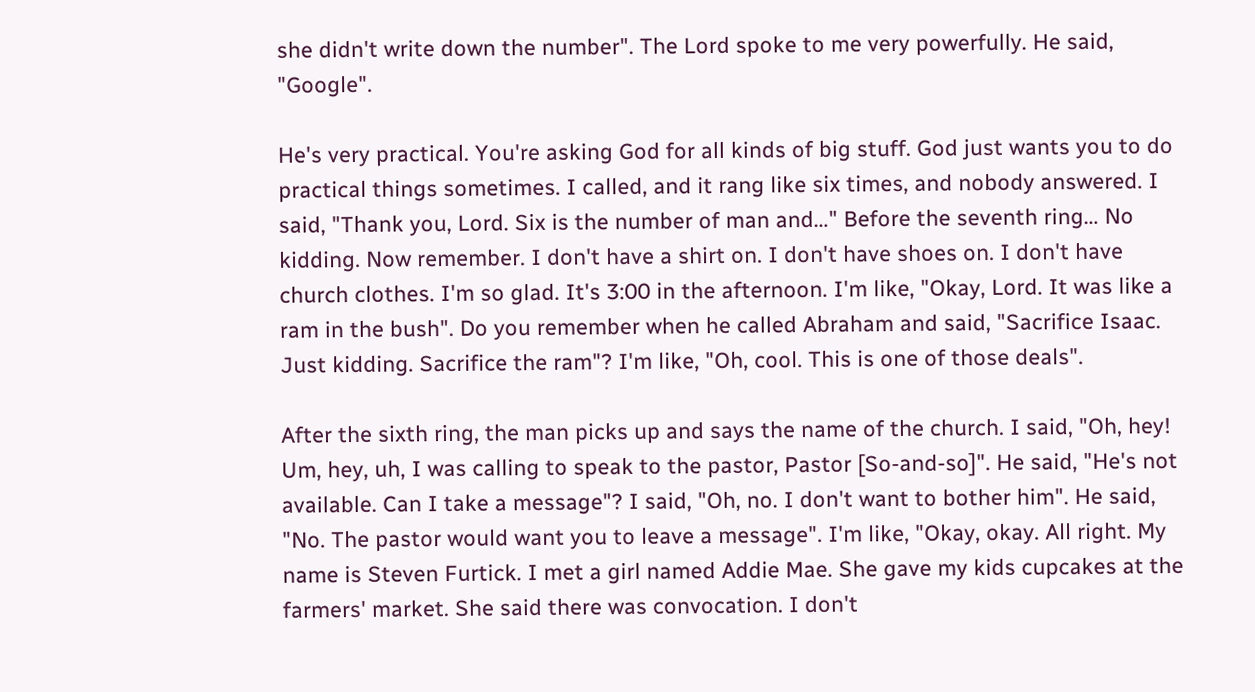she didn't write down the number". The Lord spoke to me very powerfully. He said, "Google".

He's very practical. You're asking God for all kinds of big stuff. God just wants you to do practical things sometimes. I called, and it rang like six times, and nobody answered. I said, "Thank you, Lord. Six is the number of man and…" Before the seventh ring… No kidding. Now remember. I don't have a shirt on. I don't have shoes on. I don't have church clothes. I'm so glad. It's 3:00 in the afternoon. I'm like, "Okay, Lord. It was like a ram in the bush". Do you remember when he called Abraham and said, "Sacrifice Isaac. Just kidding. Sacrifice the ram"? I'm like, "Oh, cool. This is one of those deals".

After the sixth ring, the man picks up and says the name of the church. I said, "Oh, hey! Um, hey, uh, I was calling to speak to the pastor, Pastor [So-and-so]". He said, "He's not available. Can I take a message"? I said, "Oh, no. I don't want to bother him". He said, "No. The pastor would want you to leave a message". I'm like, "Okay, okay. All right. My name is Steven Furtick. I met a girl named Addie Mae. She gave my kids cupcakes at the farmers' market. She said there was convocation. I don't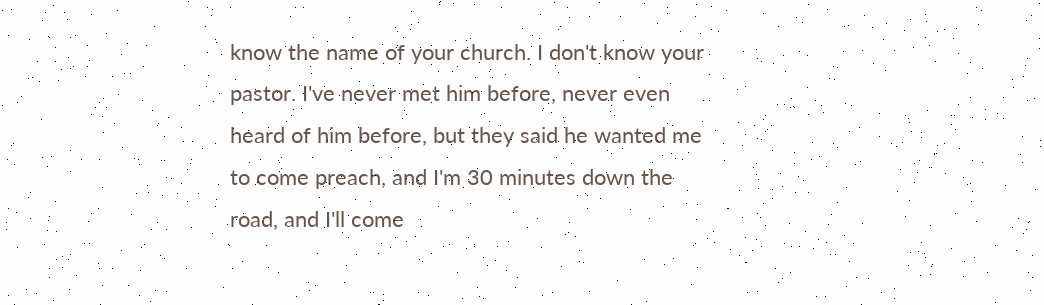know the name of your church. I don't know your pastor. I've never met him before, never even heard of him before, but they said he wanted me to come preach, and I'm 30 minutes down the road, and I'll come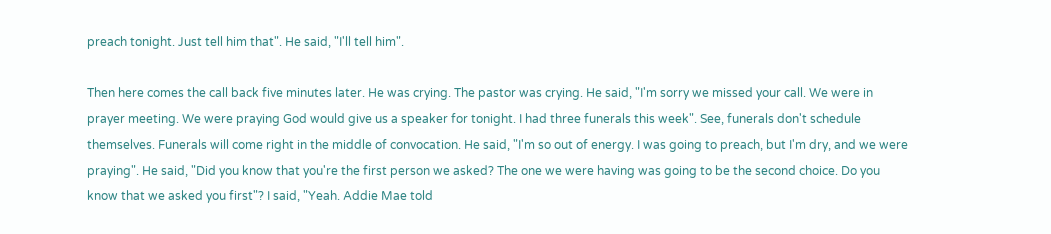preach tonight. Just tell him that". He said, "I'll tell him".

Then here comes the call back five minutes later. He was crying. The pastor was crying. He said, "I'm sorry we missed your call. We were in prayer meeting. We were praying God would give us a speaker for tonight. I had three funerals this week". See, funerals don't schedule themselves. Funerals will come right in the middle of convocation. He said, "I'm so out of energy. I was going to preach, but I'm dry, and we were praying". He said, "Did you know that you're the first person we asked? The one we were having was going to be the second choice. Do you know that we asked you first"? I said, "Yeah. Addie Mae told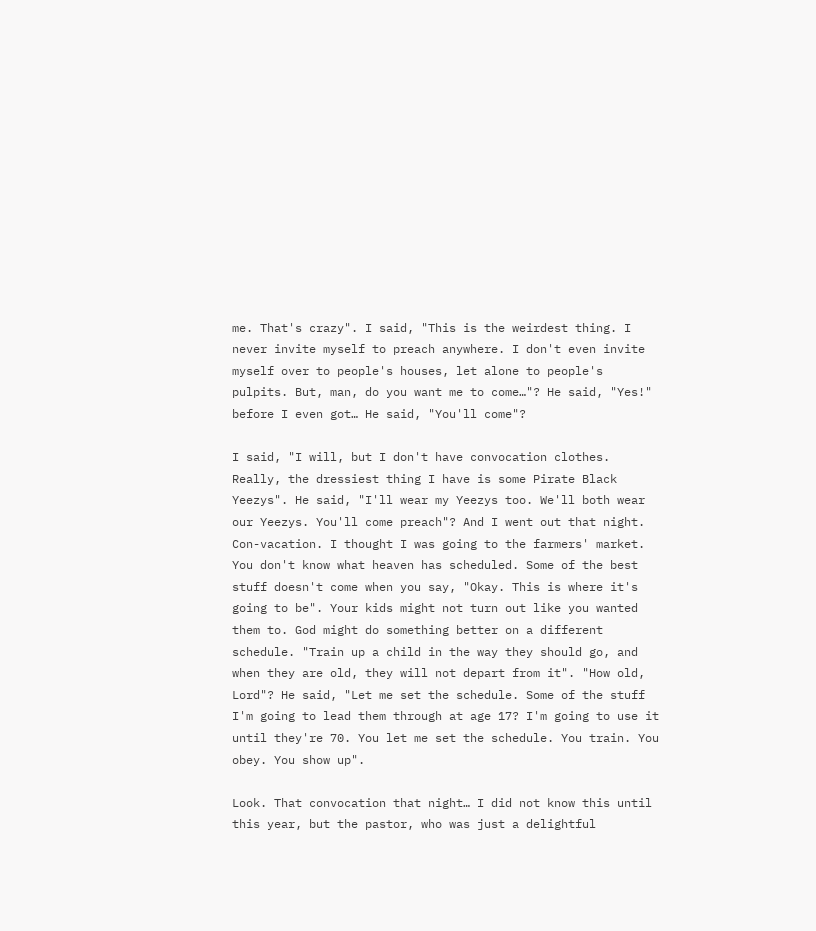me. That's crazy". I said, "This is the weirdest thing. I never invite myself to preach anywhere. I don't even invite myself over to people's houses, let alone to people's pulpits. But, man, do you want me to come…"? He said, "Yes!" before I even got… He said, "You'll come"?

I said, "I will, but I don't have convocation clothes. Really, the dressiest thing I have is some Pirate Black Yeezys". He said, "I'll wear my Yeezys too. We'll both wear our Yeezys. You'll come preach"? And I went out that night. Con-vacation. I thought I was going to the farmers' market. You don't know what heaven has scheduled. Some of the best stuff doesn't come when you say, "Okay. This is where it's going to be". Your kids might not turn out like you wanted them to. God might do something better on a different schedule. "Train up a child in the way they should go, and when they are old, they will not depart from it". "How old, Lord"? He said, "Let me set the schedule. Some of the stuff I'm going to lead them through at age 17? I'm going to use it until they're 70. You let me set the schedule. You train. You obey. You show up".

Look. That convocation that night… I did not know this until this year, but the pastor, who was just a delightful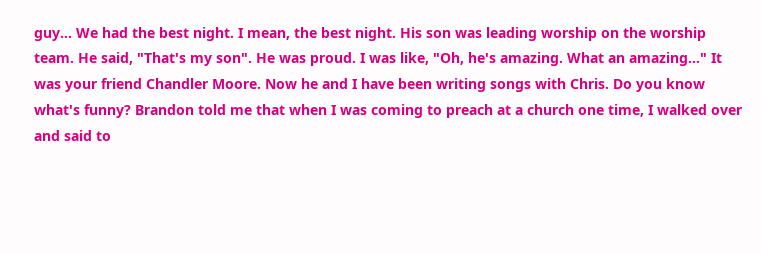guy… We had the best night. I mean, the best night. His son was leading worship on the worship team. He said, "That's my son". He was proud. I was like, "Oh, he's amazing. What an amazing…" It was your friend Chandler Moore. Now he and I have been writing songs with Chris. Do you know what's funny? Brandon told me that when I was coming to preach at a church one time, I walked over and said to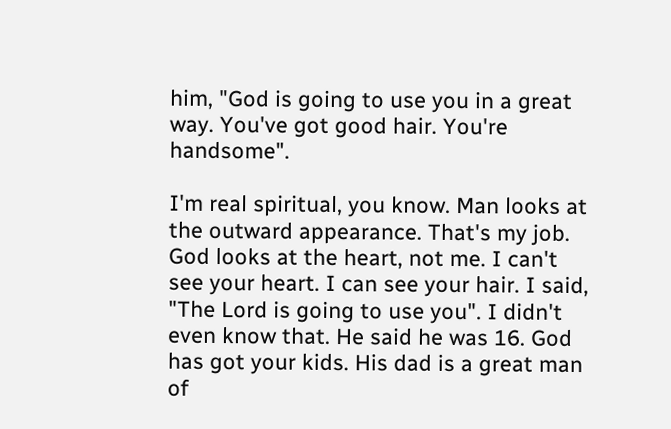him, "God is going to use you in a great way. You've got good hair. You're handsome".

I'm real spiritual, you know. Man looks at the outward appearance. That's my job. God looks at the heart, not me. I can't see your heart. I can see your hair. I said, "The Lord is going to use you". I didn't even know that. He said he was 16. God has got your kids. His dad is a great man of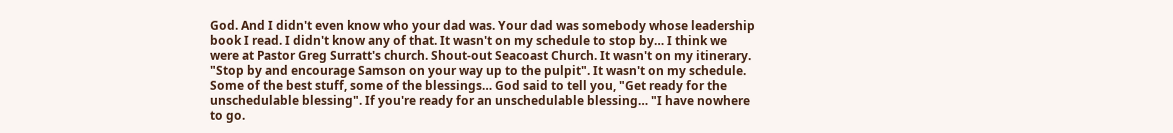God. And I didn't even know who your dad was. Your dad was somebody whose leadership book I read. I didn't know any of that. It wasn't on my schedule to stop by… I think we were at Pastor Greg Surratt's church. Shout-out Seacoast Church. It wasn't on my itinerary. "Stop by and encourage Samson on your way up to the pulpit". It wasn't on my schedule. Some of the best stuff, some of the blessings… God said to tell you, "Get ready for the unschedulable blessing". If you're ready for an unschedulable blessing… "I have nowhere to go.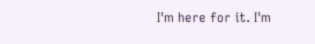I'm here for it. I'm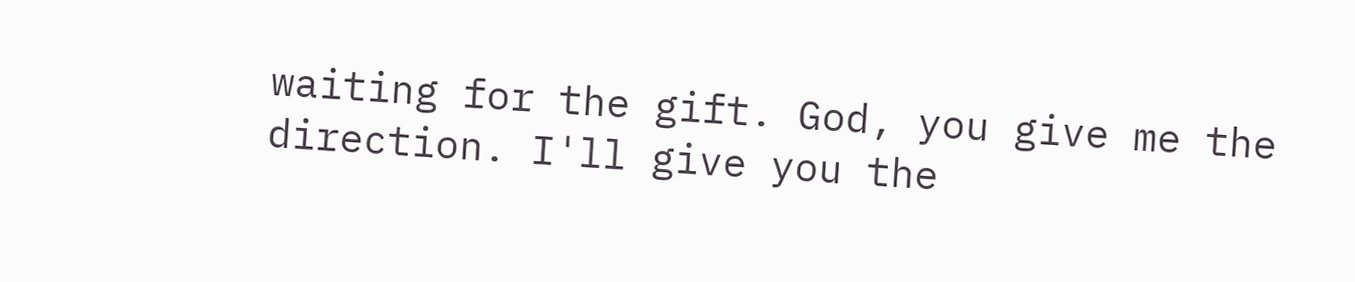waiting for the gift. God, you give me the direction. I'll give you the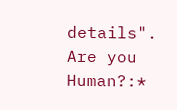details".
Are you Human?:*